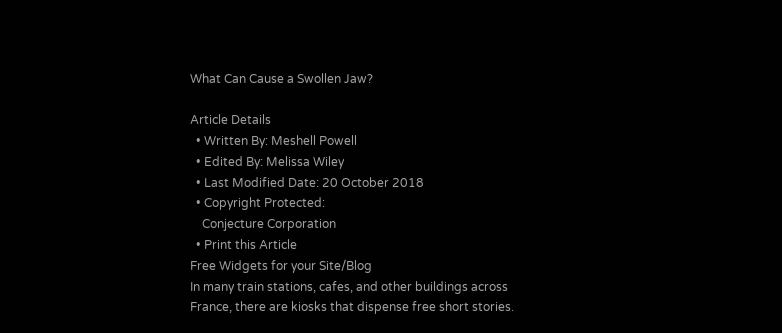What Can Cause a Swollen Jaw?

Article Details
  • Written By: Meshell Powell
  • Edited By: Melissa Wiley
  • Last Modified Date: 20 October 2018
  • Copyright Protected:
    Conjecture Corporation
  • Print this Article
Free Widgets for your Site/Blog
In many train stations, cafes, and other buildings across France, there are kiosks that dispense free short stories.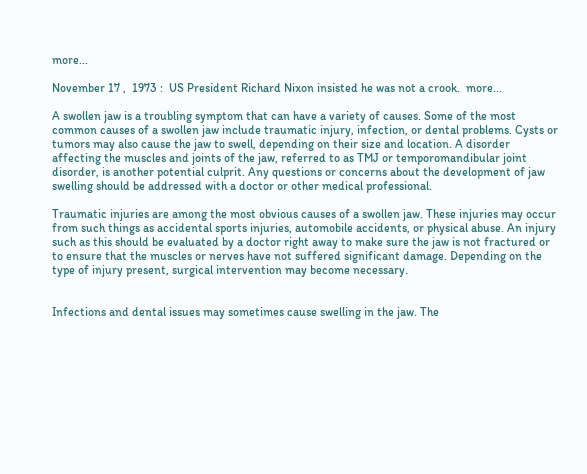more...

November 17 ,  1973 :  US President Richard Nixon insisted he was not a crook.  more...

A swollen jaw is a troubling symptom that can have a variety of causes. Some of the most common causes of a swollen jaw include traumatic injury, infection, or dental problems. Cysts or tumors may also cause the jaw to swell, depending on their size and location. A disorder affecting the muscles and joints of the jaw, referred to as TMJ or temporomandibular joint disorder, is another potential culprit. Any questions or concerns about the development of jaw swelling should be addressed with a doctor or other medical professional.

Traumatic injuries are among the most obvious causes of a swollen jaw. These injuries may occur from such things as accidental sports injuries, automobile accidents, or physical abuse. An injury such as this should be evaluated by a doctor right away to make sure the jaw is not fractured or to ensure that the muscles or nerves have not suffered significant damage. Depending on the type of injury present, surgical intervention may become necessary.


Infections and dental issues may sometimes cause swelling in the jaw. The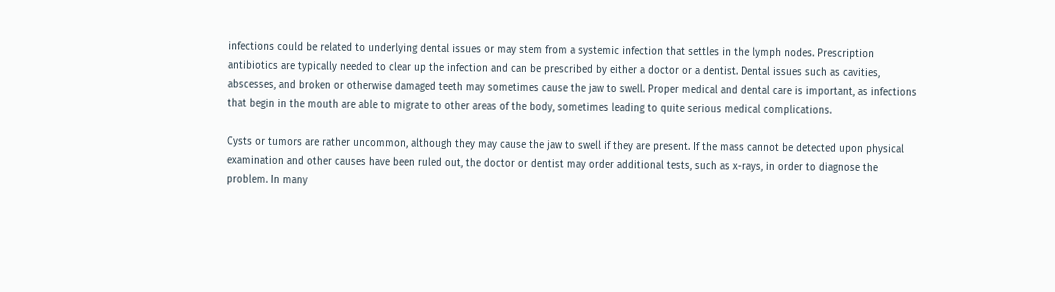infections could be related to underlying dental issues or may stem from a systemic infection that settles in the lymph nodes. Prescription antibiotics are typically needed to clear up the infection and can be prescribed by either a doctor or a dentist. Dental issues such as cavities, abscesses, and broken or otherwise damaged teeth may sometimes cause the jaw to swell. Proper medical and dental care is important, as infections that begin in the mouth are able to migrate to other areas of the body, sometimes leading to quite serious medical complications.

Cysts or tumors are rather uncommon, although they may cause the jaw to swell if they are present. If the mass cannot be detected upon physical examination and other causes have been ruled out, the doctor or dentist may order additional tests, such as x-rays, in order to diagnose the problem. In many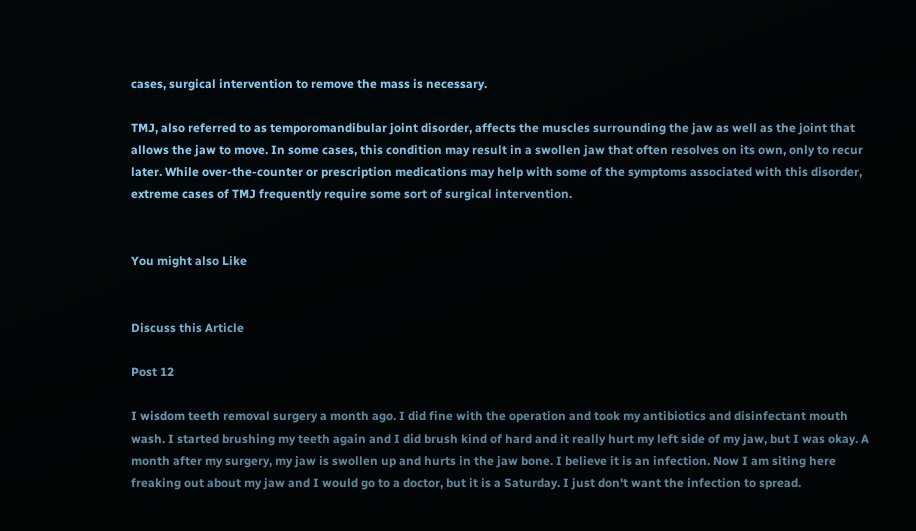cases, surgical intervention to remove the mass is necessary.

TMJ, also referred to as temporomandibular joint disorder, affects the muscles surrounding the jaw as well as the joint that allows the jaw to move. In some cases, this condition may result in a swollen jaw that often resolves on its own, only to recur later. While over-the-counter or prescription medications may help with some of the symptoms associated with this disorder, extreme cases of TMJ frequently require some sort of surgical intervention.


You might also Like


Discuss this Article

Post 12

I wisdom teeth removal surgery a month ago. I did fine with the operation and took my antibiotics and disinfectant mouth wash. I started brushing my teeth again and I did brush kind of hard and it really hurt my left side of my jaw, but I was okay. A month after my surgery, my jaw is swollen up and hurts in the jaw bone. I believe it is an infection. Now I am siting here freaking out about my jaw and I would go to a doctor, but it is a Saturday. I just don't want the infection to spread.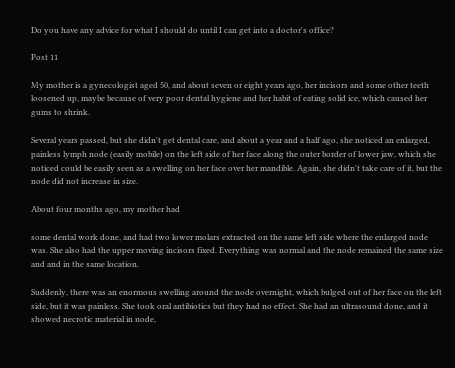Do you have any advice for what I should do until I can get into a doctor's office?

Post 11

My mother is a gynecologist aged 50, and about seven or eight years ago, her incisors and some other teeth loosened up, maybe because of very poor dental hygiene and her habit of eating solid ice, which caused her gums to shrink.

Several years passed, but she didn't get dental care, and about a year and a half ago, she noticed an enlarged, painless lymph node (easily mobile) on the left side of her face along the outer border of lower jaw, which she noticed could be easily seen as a swelling on her face over her mandible. Again, she didn't take care of it, but the node did not increase in size.

About four months ago, my mother had

some dental work done, and had two lower molars extracted on the same left side where the enlarged node was. She also had the upper moving incisors fixed. Everything was normal and the node remained the same size and and in the same location.

Suddenly, there was an enormous swelling around the node overnight, which bulged out of her face on the left side, but it was painless. She took oral antibiotics but they had no effect. She had an ultrasound done, and it showed necrotic material in node,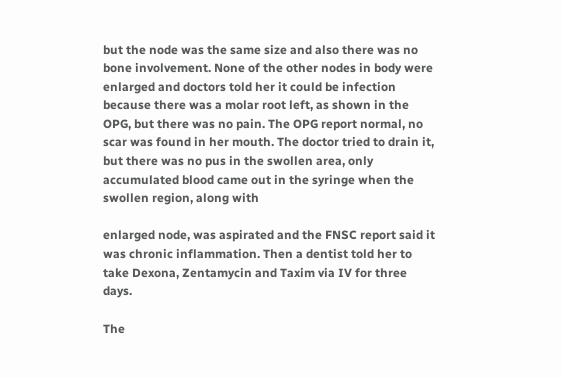but the node was the same size and also there was no bone involvement. None of the other nodes in body were enlarged and doctors told her it could be infection because there was a molar root left, as shown in the OPG, but there was no pain. The OPG report normal, no scar was found in her mouth. The doctor tried to drain it, but there was no pus in the swollen area, only accumulated blood came out in the syringe when the swollen region, along with

enlarged node, was aspirated and the FNSC report said it was chronic inflammation. Then a dentist told her to take Dexona, Zentamycin and Taxim via IV for three days.

The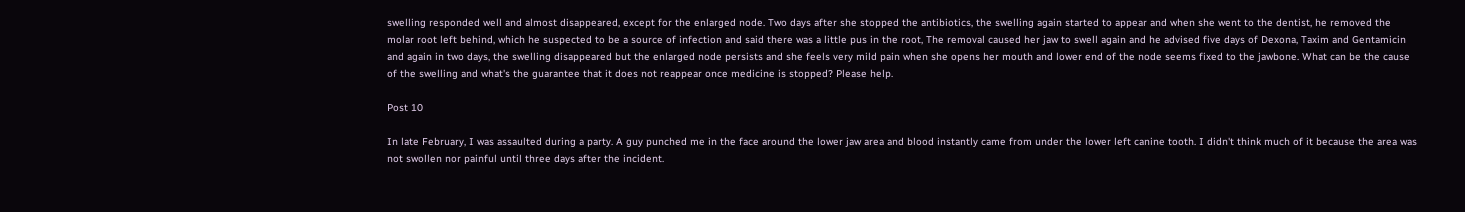swelling responded well and almost disappeared, except for the enlarged node. Two days after she stopped the antibiotics, the swelling again started to appear and when she went to the dentist, he removed the molar root left behind, which he suspected to be a source of infection and said there was a little pus in the root, The removal caused her jaw to swell again and he advised five days of Dexona, Taxim and Gentamicin and again in two days, the swelling disappeared but the enlarged node persists and she feels very mild pain when she opens her mouth and lower end of the node seems fixed to the jawbone. What can be the cause of the swelling and what's the guarantee that it does not reappear once medicine is stopped? Please help.

Post 10

In late February, I was assaulted during a party. A guy punched me in the face around the lower jaw area and blood instantly came from under the lower left canine tooth. I didn't think much of it because the area was not swollen nor painful until three days after the incident.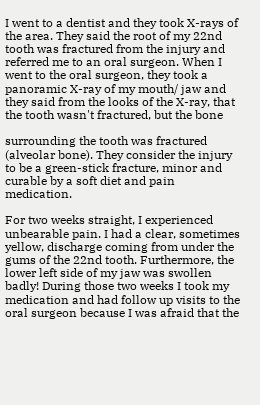I went to a dentist and they took X-rays of the area. They said the root of my 22nd tooth was fractured from the injury and referred me to an oral surgeon. When I went to the oral surgeon, they took a panoramic X-ray of my mouth/ jaw and they said from the looks of the X-ray, that the tooth wasn't fractured, but the bone

surrounding the tooth was fractured (alveolar bone). They consider the injury to be a green-stick fracture, minor and curable by a soft diet and pain medication.

For two weeks straight, I experienced unbearable pain. I had a clear, sometimes yellow, discharge coming from under the gums of the 22nd tooth. Furthermore, the lower left side of my jaw was swollen badly! During those two weeks I took my medication and had follow up visits to the oral surgeon because I was afraid that the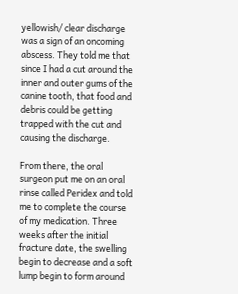yellowish/ clear discharge was a sign of an oncoming abscess. They told me that since I had a cut around the inner and outer gums of the canine tooth, that food and debris could be getting trapped with the cut and causing the discharge.

From there, the oral surgeon put me on an oral rinse called Peridex and told me to complete the course of my medication. Three weeks after the initial fracture date, the swelling begin to decrease and a soft lump begin to form around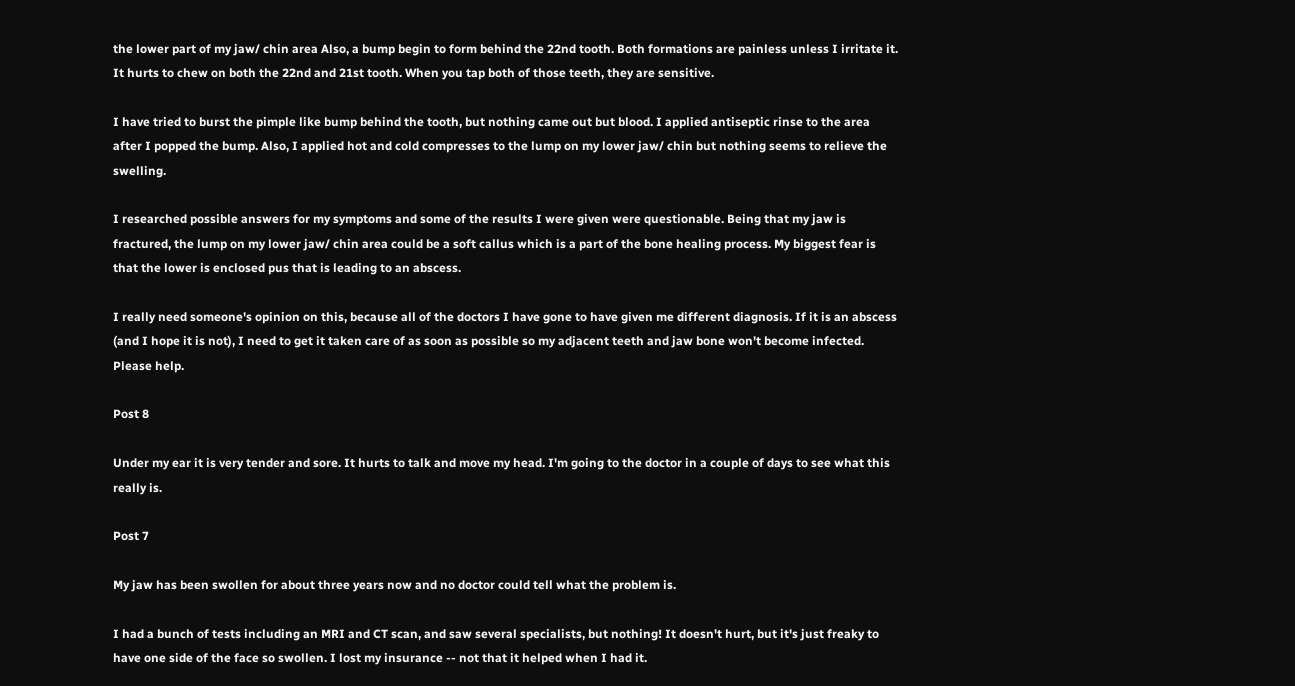the lower part of my jaw/ chin area Also, a bump begin to form behind the 22nd tooth. Both formations are painless unless I irritate it. It hurts to chew on both the 22nd and 21st tooth. When you tap both of those teeth, they are sensitive.

I have tried to burst the pimple like bump behind the tooth, but nothing came out but blood. I applied antiseptic rinse to the area after I popped the bump. Also, I applied hot and cold compresses to the lump on my lower jaw/ chin but nothing seems to relieve the swelling.

I researched possible answers for my symptoms and some of the results I were given were questionable. Being that my jaw is fractured, the lump on my lower jaw/ chin area could be a soft callus which is a part of the bone healing process. My biggest fear is that the lower is enclosed pus that is leading to an abscess.

I really need someone's opinion on this, because all of the doctors I have gone to have given me different diagnosis. If it is an abscess (and I hope it is not), I need to get it taken care of as soon as possible so my adjacent teeth and jaw bone won't become infected. Please help.

Post 8

Under my ear it is very tender and sore. It hurts to talk and move my head. I'm going to the doctor in a couple of days to see what this really is.

Post 7

My jaw has been swollen for about three years now and no doctor could tell what the problem is.

I had a bunch of tests including an MRI and CT scan, and saw several specialists, but nothing! It doesn't hurt, but it's just freaky to have one side of the face so swollen. I lost my insurance -- not that it helped when I had it.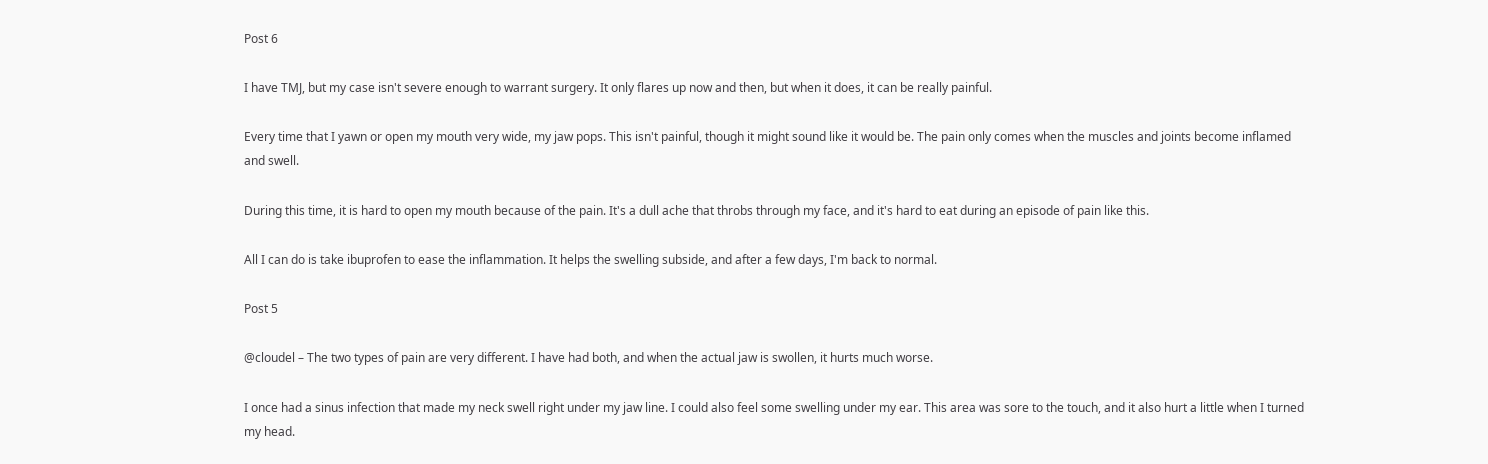Post 6

I have TMJ, but my case isn't severe enough to warrant surgery. It only flares up now and then, but when it does, it can be really painful.

Every time that I yawn or open my mouth very wide, my jaw pops. This isn't painful, though it might sound like it would be. The pain only comes when the muscles and joints become inflamed and swell.

During this time, it is hard to open my mouth because of the pain. It's a dull ache that throbs through my face, and it's hard to eat during an episode of pain like this.

All I can do is take ibuprofen to ease the inflammation. It helps the swelling subside, and after a few days, I'm back to normal.

Post 5

@cloudel – The two types of pain are very different. I have had both, and when the actual jaw is swollen, it hurts much worse.

I once had a sinus infection that made my neck swell right under my jaw line. I could also feel some swelling under my ear. This area was sore to the touch, and it also hurt a little when I turned my head.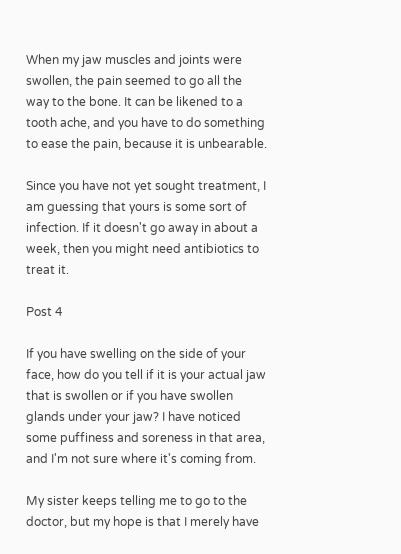When my jaw muscles and joints were swollen, the pain seemed to go all the way to the bone. It can be likened to a tooth ache, and you have to do something to ease the pain, because it is unbearable.

Since you have not yet sought treatment, I am guessing that yours is some sort of infection. If it doesn't go away in about a week, then you might need antibiotics to treat it.

Post 4

If you have swelling on the side of your face, how do you tell if it is your actual jaw that is swollen or if you have swollen glands under your jaw? I have noticed some puffiness and soreness in that area, and I'm not sure where it's coming from.

My sister keeps telling me to go to the doctor, but my hope is that I merely have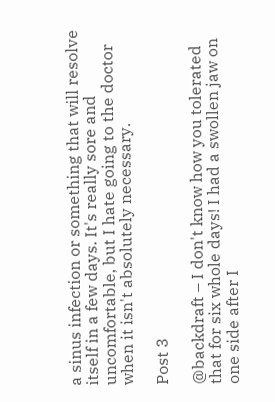a sinus infection or something that will resolve itself in a few days. It's really sore and uncomfortable, but I hate going to the doctor when it isn't absolutely necessary.

Post 3

@backdraft – I don't know how you tolerated that for six whole days! I had a swollen jaw on one side after I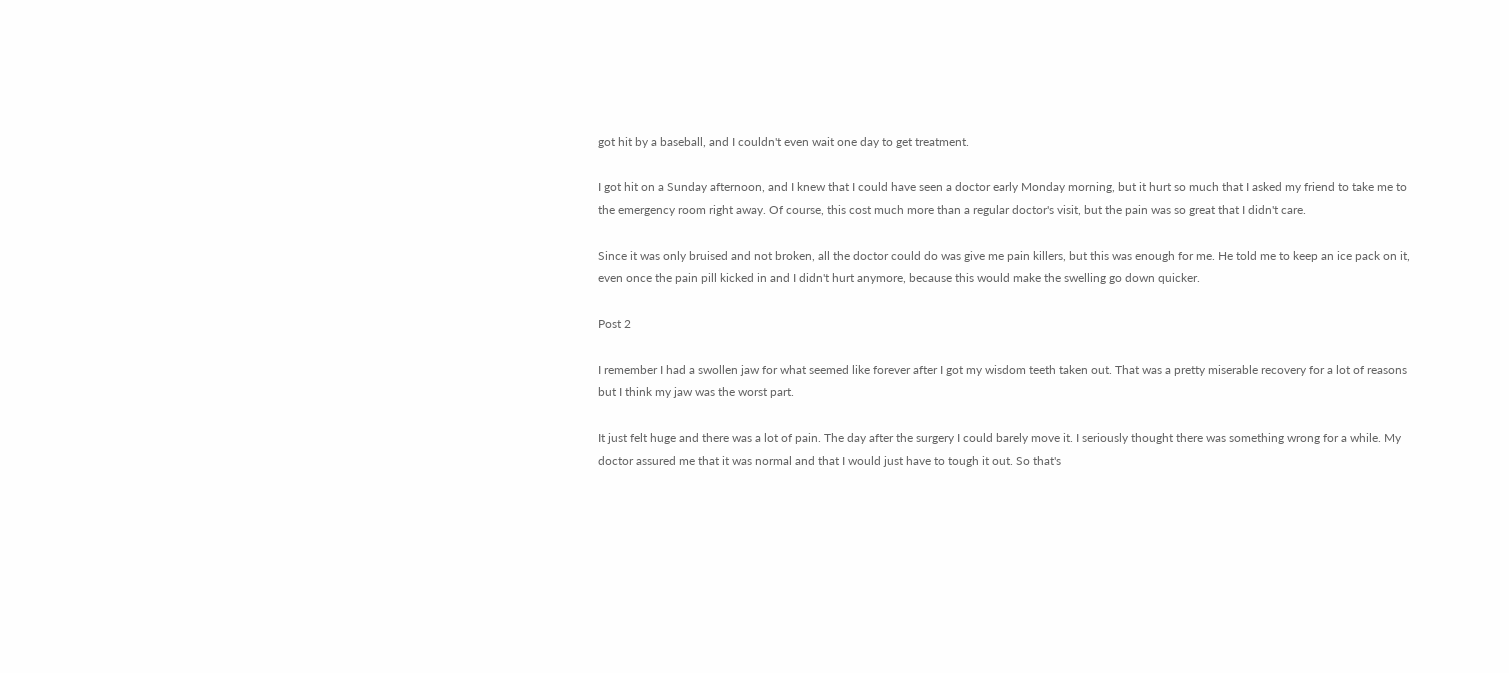got hit by a baseball, and I couldn't even wait one day to get treatment.

I got hit on a Sunday afternoon, and I knew that I could have seen a doctor early Monday morning, but it hurt so much that I asked my friend to take me to the emergency room right away. Of course, this cost much more than a regular doctor's visit, but the pain was so great that I didn't care.

Since it was only bruised and not broken, all the doctor could do was give me pain killers, but this was enough for me. He told me to keep an ice pack on it, even once the pain pill kicked in and I didn't hurt anymore, because this would make the swelling go down quicker.

Post 2

I remember I had a swollen jaw for what seemed like forever after I got my wisdom teeth taken out. That was a pretty miserable recovery for a lot of reasons but I think my jaw was the worst part.

It just felt huge and there was a lot of pain. The day after the surgery I could barely move it. I seriously thought there was something wrong for a while. My doctor assured me that it was normal and that I would just have to tough it out. So that's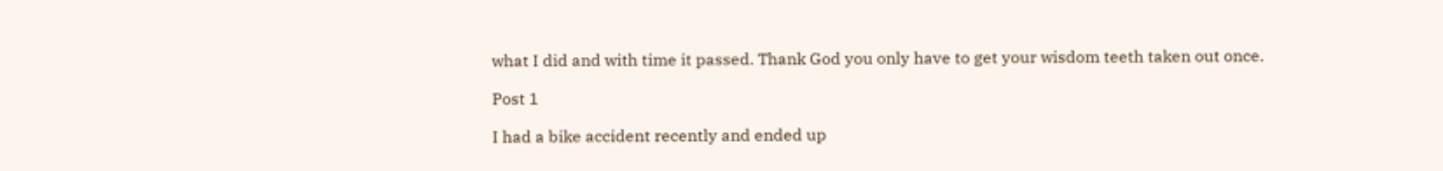what I did and with time it passed. Thank God you only have to get your wisdom teeth taken out once.

Post 1

I had a bike accident recently and ended up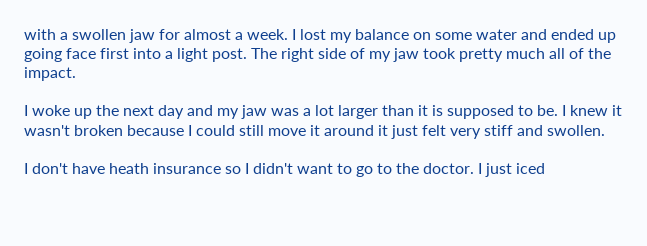with a swollen jaw for almost a week. I lost my balance on some water and ended up going face first into a light post. The right side of my jaw took pretty much all of the impact.

I woke up the next day and my jaw was a lot larger than it is supposed to be. I knew it wasn't broken because I could still move it around it just felt very stiff and swollen.

I don't have heath insurance so I didn't want to go to the doctor. I just iced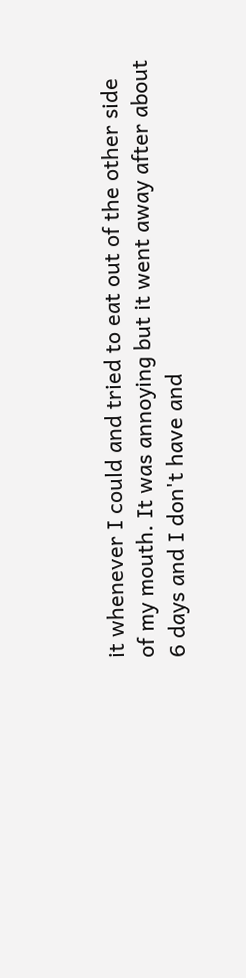it whenever I could and tried to eat out of the other side of my mouth. It was annoying but it went away after about 6 days and I don't have and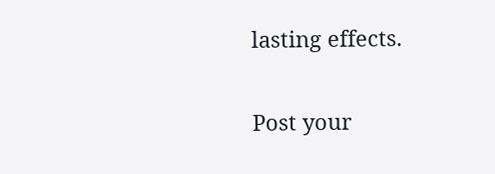lasting effects.

Post your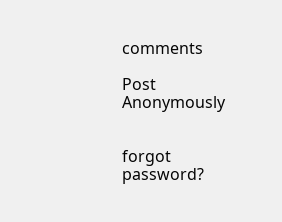comments

Post Anonymously


forgot password?